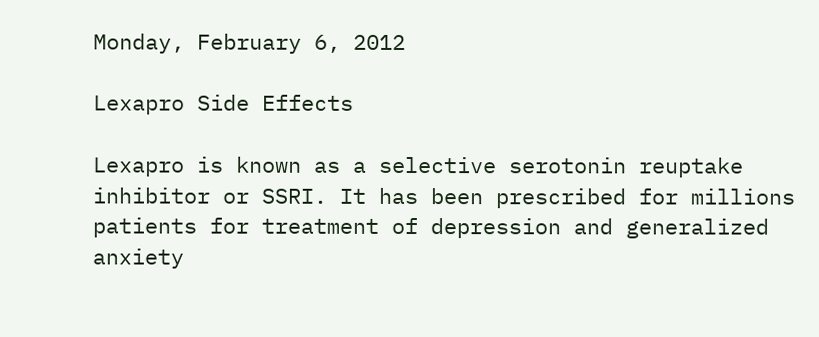Monday, February 6, 2012

Lexapro Side Effects

Lexapro is known as a selective serotonin reuptake inhibitor or SSRI. It has been prescribed for millions patients for treatment of depression and generalized anxiety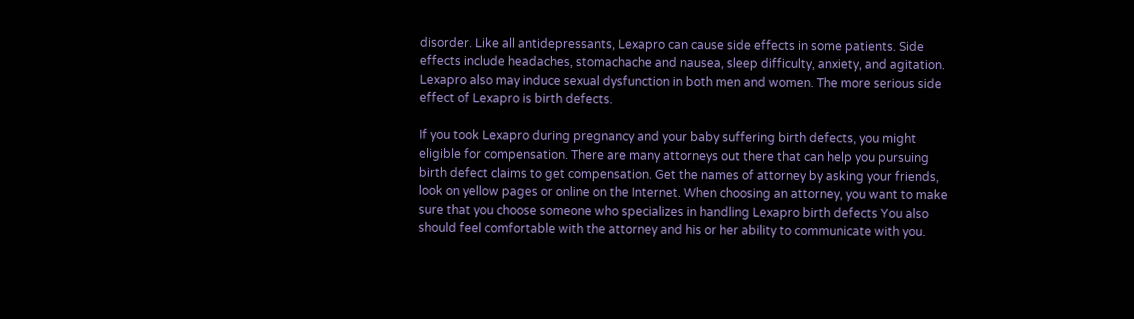disorder. Like all antidepressants, Lexapro can cause side effects in some patients. Side effects include headaches, stomachache and nausea, sleep difficulty, anxiety, and agitation. Lexapro also may induce sexual dysfunction in both men and women. The more serious side effect of Lexapro is birth defects.

If you took Lexapro during pregnancy and your baby suffering birth defects, you might eligible for compensation. There are many attorneys out there that can help you pursuing birth defect claims to get compensation. Get the names of attorney by asking your friends, look on yellow pages or online on the Internet. When choosing an attorney, you want to make sure that you choose someone who specializes in handling Lexapro birth defects You also should feel comfortable with the attorney and his or her ability to communicate with you.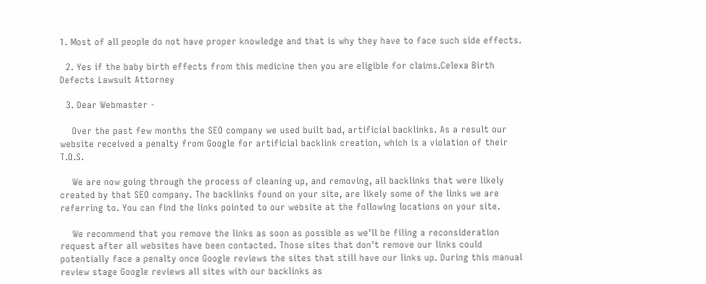1. Most of all people do not have proper knowledge and that is why they have to face such side effects.

  2. Yes if the baby birth effects from this medicine then you are eligible for claims.Celexa Birth Defects Lawsuit Attorney

  3. Dear Webmaster -

    Over the past few months the SEO company we used built bad, artificial backlinks. As a result our website received a penalty from Google for artificial backlink creation, which is a violation of their T.O.S.

    We are now going through the process of cleaning up, and removing, all backlinks that were likely created by that SEO company. The backlinks found on your site, are likely some of the links we are referring to. You can find the links pointed to our website at the following locations on your site.

    We recommend that you remove the links as soon as possible as we'll be filing a reconsideration request after all websites have been contacted. Those sites that don't remove our links could potentially face a penalty once Google reviews the sites that still have our links up. During this manual review stage Google reviews all sites with our backlinks as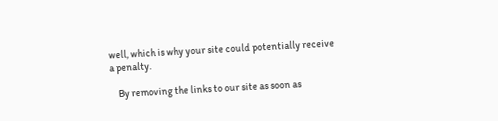well, which is why your site could potentially receive a penalty.

    By removing the links to our site as soon as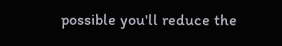possible you'll reduce the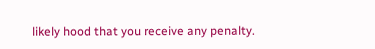likely hood that you receive any penalty.